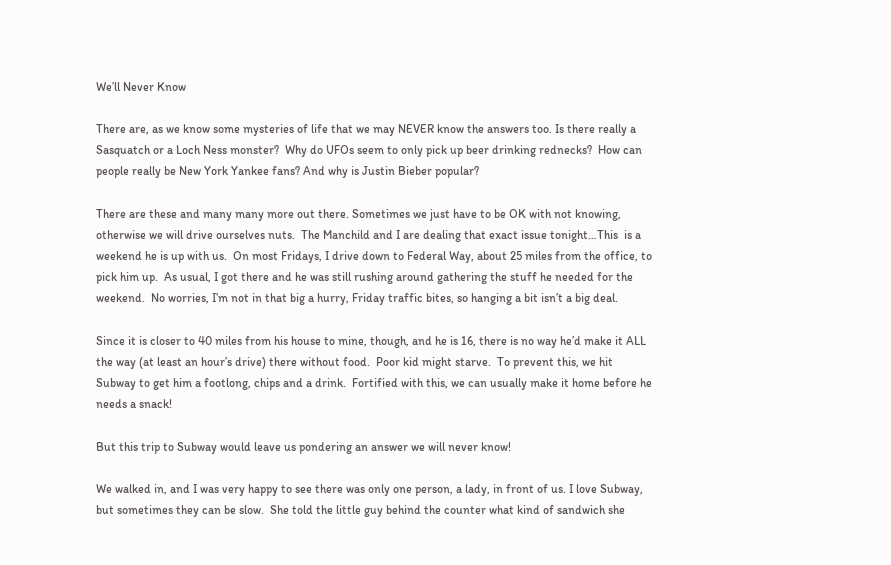We’ll Never Know

There are, as we know some mysteries of life that we may NEVER know the answers too. Is there really a Sasquatch or a Loch Ness monster?  Why do UFOs seem to only pick up beer drinking rednecks?  How can people really be New York Yankee fans? And why is Justin Bieber popular?

There are these and many many more out there. Sometimes we just have to be OK with not knowing, otherwise we will drive ourselves nuts.  The Manchild and I are dealing that exact issue tonight…This  is a weekend he is up with us.  On most Fridays, I drive down to Federal Way, about 25 miles from the office, to pick him up.  As usual, I got there and he was still rushing around gathering the stuff he needed for the weekend.  No worries, I’m not in that big a hurry, Friday traffic bites, so hanging a bit isn’t a big deal.

Since it is closer to 40 miles from his house to mine, though, and he is 16, there is no way he’d make it ALL the way (at least an hour’s drive) there without food.  Poor kid might starve.  To prevent this, we hit Subway to get him a footlong, chips and a drink.  Fortified with this, we can usually make it home before he needs a snack!

But this trip to Subway would leave us pondering an answer we will never know!

We walked in, and I was very happy to see there was only one person, a lady, in front of us. I love Subway, but sometimes they can be slow.  She told the little guy behind the counter what kind of sandwich she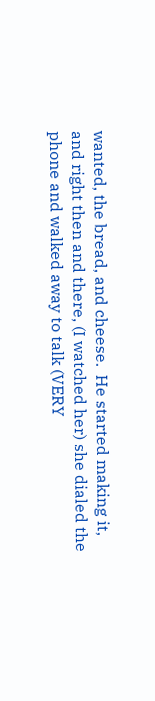wanted, the bread, and cheese.  He started making it, and right then and there, (I watched her) she dialed the phone and walked away to talk (VERY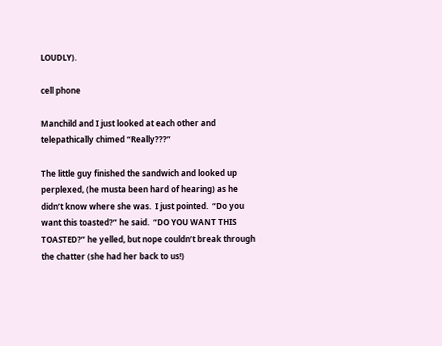LOUDLY).

cell phone

Manchild and I just looked at each other and telepathically chimed “Really???”

The little guy finished the sandwich and looked up perplexed, (he musta been hard of hearing) as he didn’t know where she was.  I just pointed.  “Do you want this toasted?” he said.  “DO YOU WANT THIS TOASTED?” he yelled, but nope couldn’t break through the chatter (she had her back to us!)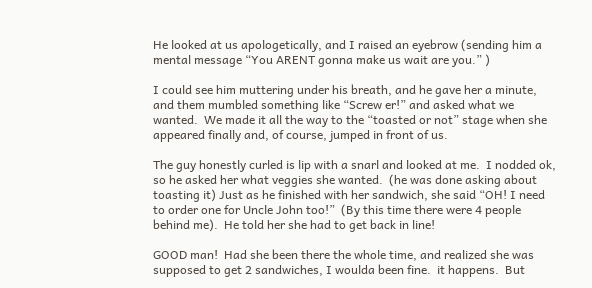He looked at us apologetically, and I raised an eyebrow (sending him a mental message “You ARENT gonna make us wait are you.” )

I could see him muttering under his breath, and he gave her a minute, and them mumbled something like “Screw er!” and asked what we wanted.  We made it all the way to the “toasted or not” stage when she appeared finally and, of course, jumped in front of us.

The guy honestly curled is lip with a snarl and looked at me.  I nodded ok, so he asked her what veggies she wanted.  (he was done asking about toasting it) Just as he finished with her sandwich, she said “OH! I need to order one for Uncle John too!”  (By this time there were 4 people behind me).  He told her she had to get back in line!

GOOD man!  Had she been there the whole time, and realized she was supposed to get 2 sandwiches, I woulda been fine.  it happens.  But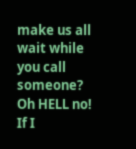make us all wait while you call someone?  Oh HELL no!  If I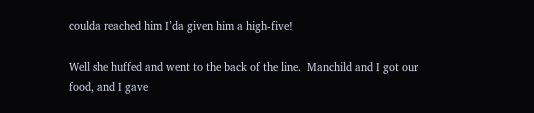coulda reached him I’da given him a high-five!

Well she huffed and went to the back of the line.  Manchild and I got our food, and I gave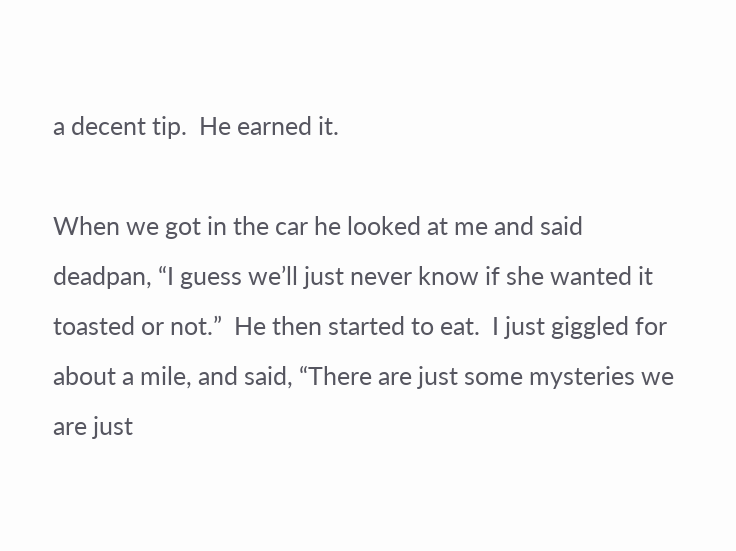a decent tip.  He earned it.

When we got in the car he looked at me and said deadpan, “I guess we’ll just never know if she wanted it toasted or not.”  He then started to eat.  I just giggled for about a mile, and said, “There are just some mysteries we are just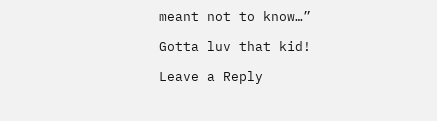meant not to know…”

Gotta luv that kid!

Leave a Reply